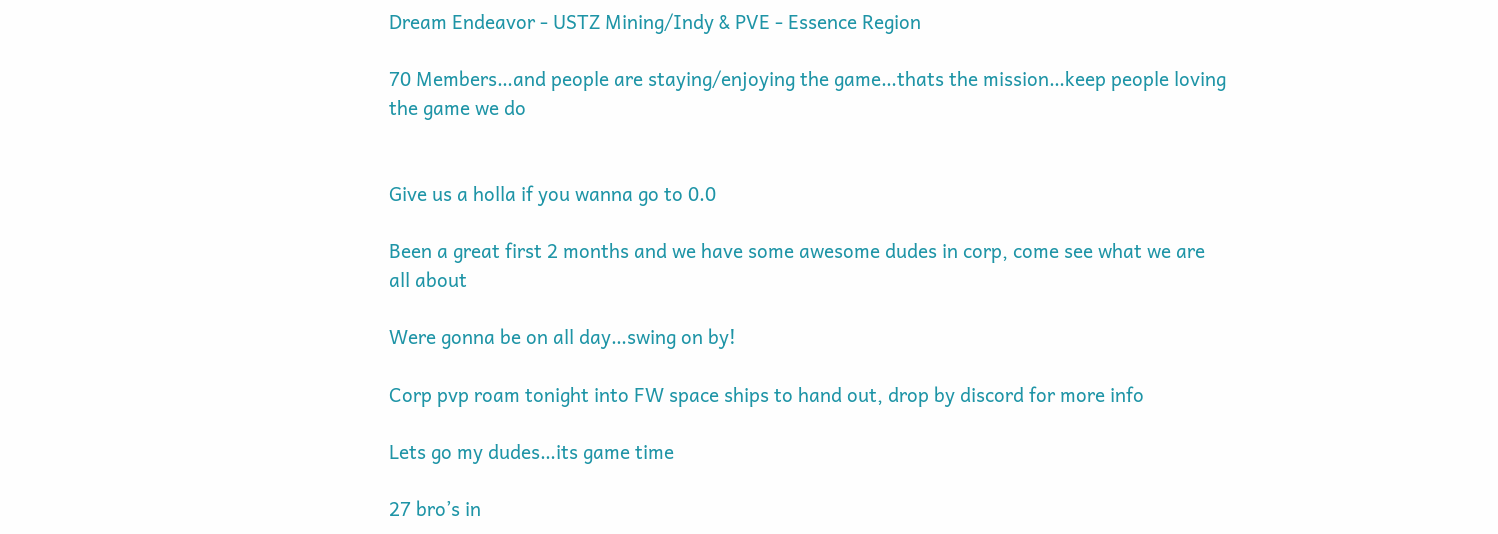Dream Endeavor - USTZ Mining/Indy & PVE - Essence Region

70 Members…and people are staying/enjoying the game…thats the mission…keep people loving the game we do


Give us a holla if you wanna go to 0.0

Been a great first 2 months and we have some awesome dudes in corp, come see what we are all about

Were gonna be on all day…swing on by!

Corp pvp roam tonight into FW space ships to hand out, drop by discord for more info

Lets go my dudes…its game time

27 bro’s in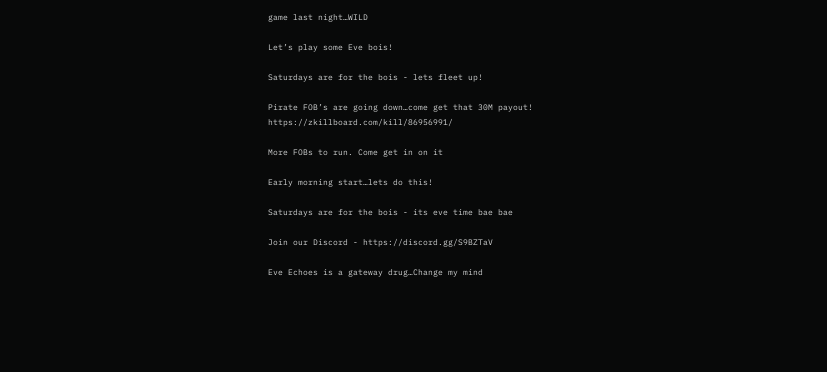game last night…WILD

Let’s play some Eve bois!

Saturdays are for the bois - lets fleet up!

Pirate FOB’s are going down…come get that 30M payout! https://zkillboard.com/kill/86956991/

More FOBs to run. Come get in on it

Early morning start…lets do this!

Saturdays are for the bois - its eve time bae bae

Join our Discord - https://discord.gg/S9BZTaV

Eve Echoes is a gateway drug…Change my mind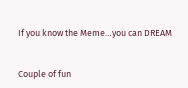If you know the Meme…you can DREAM


Couple of fun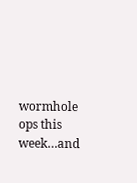wormhole ops this week…and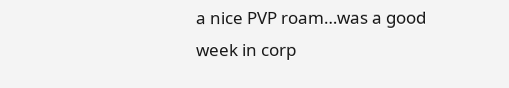a nice PVP roam…was a good week in corp